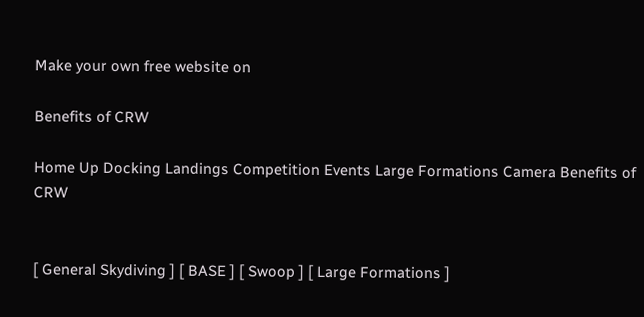Make your own free website on

Benefits of CRW

Home Up Docking Landings Competition Events Large Formations Camera Benefits of CRW


[ General Skydiving ] [ BASE ] [ Swoop ] [ Large Formations ]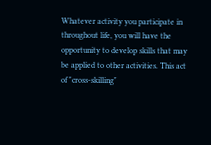Whatever activity you participate in throughout life, you will have the opportunity to develop skills that may be applied to other activities. This act of "cross-skilling"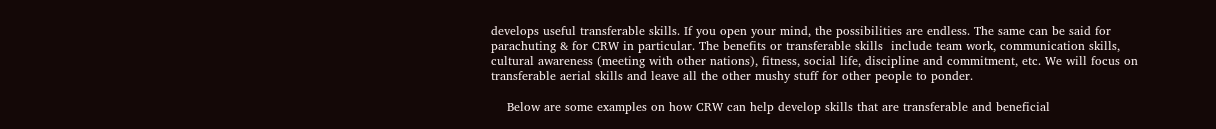develops useful transferable skills. If you open your mind, the possibilities are endless. The same can be said for parachuting & for CRW in particular. The benefits or transferable skills  include team work, communication skills, cultural awareness (meeting with other nations), fitness, social life, discipline and commitment, etc. We will focus on transferable aerial skills and leave all the other mushy stuff for other people to ponder.

    Below are some examples on how CRW can help develop skills that are transferable and beneficial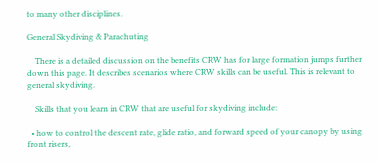to many other disciplines.

General Skydiving & Parachuting

    There is a detailed discussion on the benefits CRW has for large formation jumps further down this page. It describes scenarios where CRW skills can be useful. This is relevant to general skydiving.

    Skills that you learn in CRW that are useful for skydiving include:

  • how to control the descent rate, glide ratio, and forward speed of your canopy by using front risers,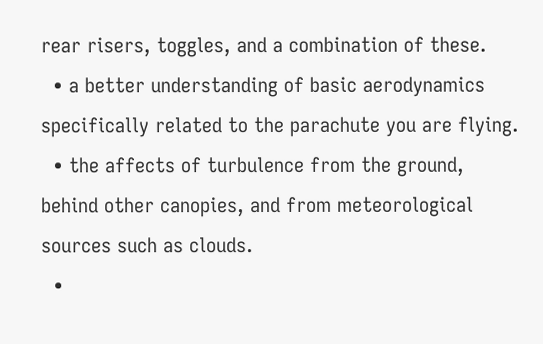rear risers, toggles, and a combination of these.
  • a better understanding of basic aerodynamics specifically related to the parachute you are flying.
  • the affects of turbulence from the ground, behind other canopies, and from meteorological sources such as clouds.
  •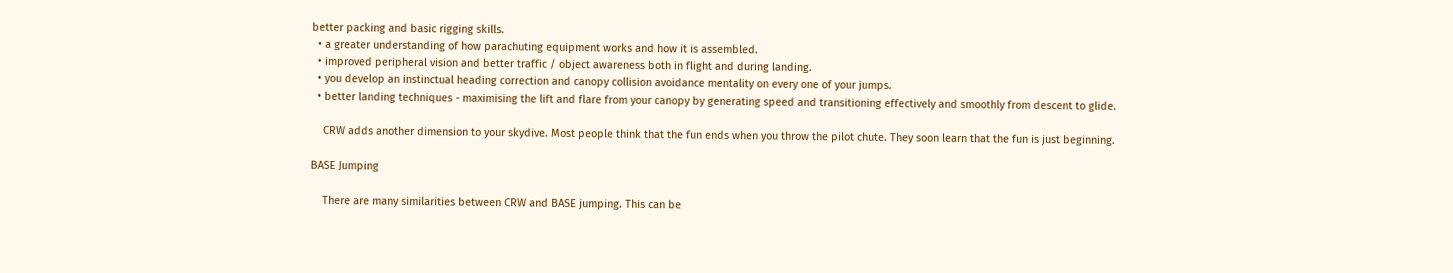better packing and basic rigging skills.
  • a greater understanding of how parachuting equipment works and how it is assembled.
  • improved peripheral vision and better traffic / object awareness both in flight and during landing.
  • you develop an instinctual heading correction and canopy collision avoidance mentality on every one of your jumps.
  • better landing techniques - maximising the lift and flare from your canopy by generating speed and transitioning effectively and smoothly from descent to glide.

    CRW adds another dimension to your skydive. Most people think that the fun ends when you throw the pilot chute. They soon learn that the fun is just beginning.

BASE Jumping

    There are many similarities between CRW and BASE jumping. This can be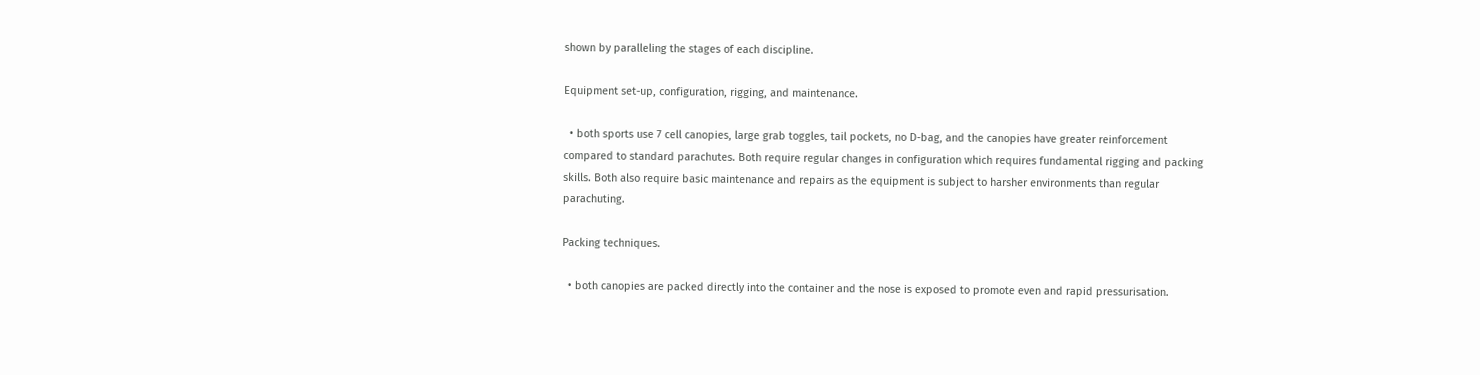shown by paralleling the stages of each discipline.

Equipment set-up, configuration, rigging, and maintenance.

  • both sports use 7 cell canopies, large grab toggles, tail pockets, no D-bag, and the canopies have greater reinforcement compared to standard parachutes. Both require regular changes in configuration which requires fundamental rigging and packing skills. Both also require basic maintenance and repairs as the equipment is subject to harsher environments than regular parachuting.

Packing techniques.

  • both canopies are packed directly into the container and the nose is exposed to promote even and rapid pressurisation.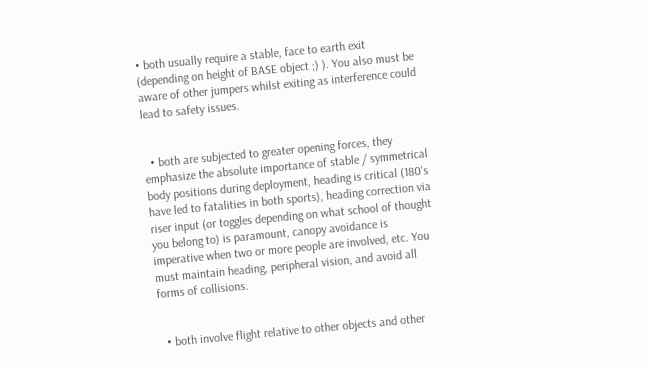• both usually require a stable, face to earth exit (depending on height of BASE object ;) ). You also must be aware of other jumpers whilst exiting as interference could lead to safety issues.


  • both are subjected to greater opening forces, they emphasize the absolute importance of stable / symmetrical body positions during deployment, heading is critical (180's have led to fatalities in both sports), heading correction via riser input (or toggles depending on what school of thought you belong to) is paramount, canopy avoidance is imperative when two or more people are involved, etc. You must maintain heading, peripheral vision, and avoid all forms of collisions.


  • both involve flight relative to other objects and other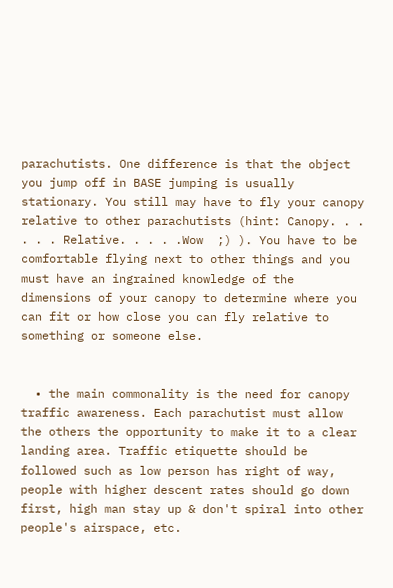parachutists. One difference is that the object you jump off in BASE jumping is usually stationary. You still may have to fly your canopy relative to other parachutists (hint: Canopy. . . . . . Relative. . . . .Wow  ;) ). You have to be comfortable flying next to other things and you must have an ingrained knowledge of the dimensions of your canopy to determine where you can fit or how close you can fly relative to something or someone else.


  • the main commonality is the need for canopy traffic awareness. Each parachutist must allow the others the opportunity to make it to a clear landing area. Traffic etiquette should be followed such as low person has right of way, people with higher descent rates should go down first, high man stay up & don't spiral into other people's airspace, etc.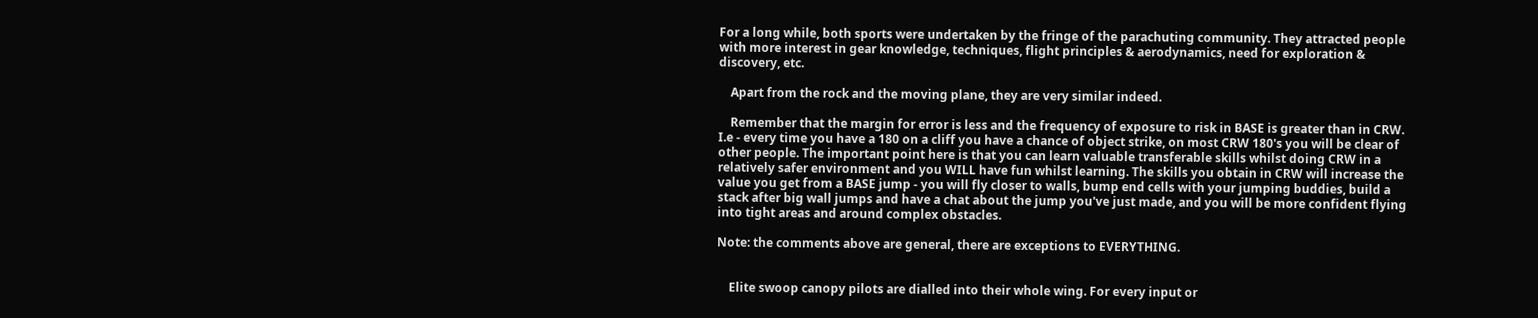For a long while, both sports were undertaken by the fringe of the parachuting community. They attracted people with more interest in gear knowledge, techniques, flight principles & aerodynamics, need for exploration & discovery, etc.

    Apart from the rock and the moving plane, they are very similar indeed.

    Remember that the margin for error is less and the frequency of exposure to risk in BASE is greater than in CRW. I.e - every time you have a 180 on a cliff you have a chance of object strike, on most CRW 180's you will be clear of other people. The important point here is that you can learn valuable transferable skills whilst doing CRW in a relatively safer environment and you WILL have fun whilst learning. The skills you obtain in CRW will increase the value you get from a BASE jump - you will fly closer to walls, bump end cells with your jumping buddies, build a stack after big wall jumps and have a chat about the jump you've just made, and you will be more confident flying into tight areas and around complex obstacles.

Note: the comments above are general, there are exceptions to EVERYTHING.


    Elite swoop canopy pilots are dialled into their whole wing. For every input or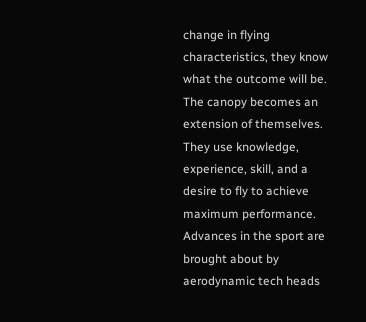change in flying characteristics, they know what the outcome will be. The canopy becomes an extension of themselves. They use knowledge, experience, skill, and a desire to fly to achieve maximum performance. Advances in the sport are brought about by aerodynamic tech heads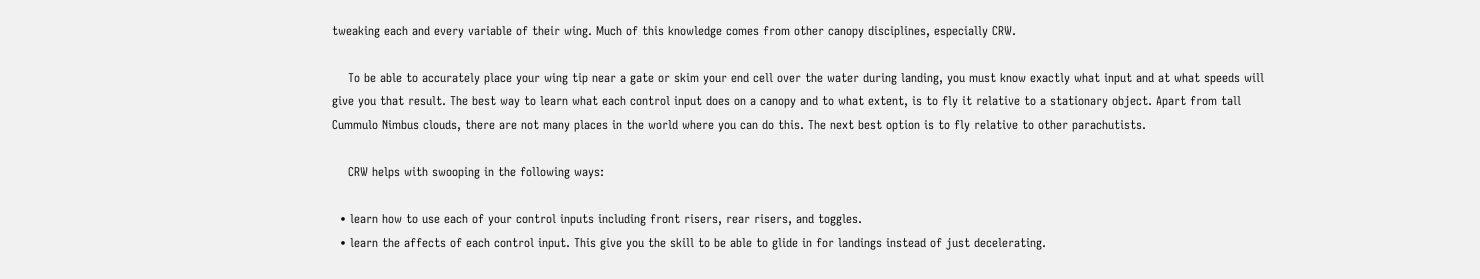tweaking each and every variable of their wing. Much of this knowledge comes from other canopy disciplines, especially CRW.

    To be able to accurately place your wing tip near a gate or skim your end cell over the water during landing, you must know exactly what input and at what speeds will give you that result. The best way to learn what each control input does on a canopy and to what extent, is to fly it relative to a stationary object. Apart from tall Cummulo Nimbus clouds, there are not many places in the world where you can do this. The next best option is to fly relative to other parachutists.

    CRW helps with swooping in the following ways:

  • learn how to use each of your control inputs including front risers, rear risers, and toggles.
  • learn the affects of each control input. This give you the skill to be able to glide in for landings instead of just decelerating.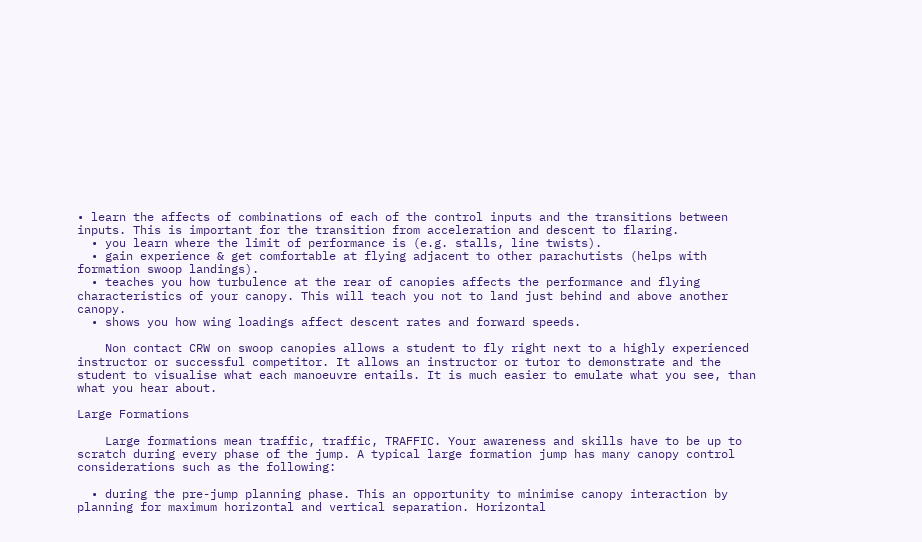• learn the affects of combinations of each of the control inputs and the transitions between inputs. This is important for the transition from acceleration and descent to flaring.
  • you learn where the limit of performance is (e.g. stalls, line twists).
  • gain experience & get comfortable at flying adjacent to other parachutists (helps with formation swoop landings).
  • teaches you how turbulence at the rear of canopies affects the performance and flying characteristics of your canopy. This will teach you not to land just behind and above another canopy.
  • shows you how wing loadings affect descent rates and forward speeds.

    Non contact CRW on swoop canopies allows a student to fly right next to a highly experienced instructor or successful competitor. It allows an instructor or tutor to demonstrate and the student to visualise what each manoeuvre entails. It is much easier to emulate what you see, than what you hear about.

Large Formations

    Large formations mean traffic, traffic, TRAFFIC. Your awareness and skills have to be up to scratch during every phase of the jump. A typical large formation jump has many canopy control considerations such as the following:

  • during the pre-jump planning phase. This an opportunity to minimise canopy interaction by planning for maximum horizontal and vertical separation. Horizontal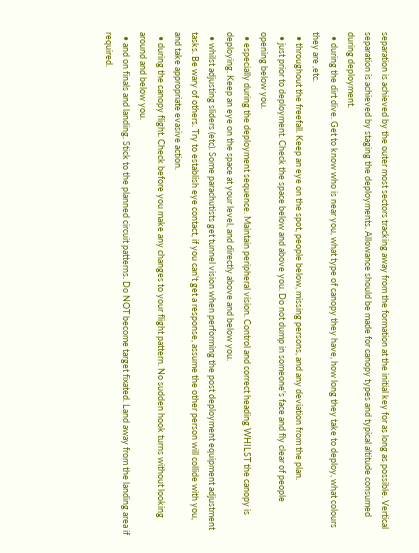separation is achieved by the outer most sectors tracking away from the formation at the initial key for as long as possible. Vertical separation is achieved by staging the deployments. Allowance should be made for canopy types and typical altitude consumed during deployment.
  • during the dirt dive. Get to know who is near you, what type of canopy they have, how long they take to deploy, what colours they are ,etc.
  • throughout the freefall. Keep an eye on the spot, people below, missing persons, and any deviation from the plan.
  • just prior to deployment. Check the space below and above you. Do not dump in someone's face and fly clear of people opening below you.
  • especially during the deployment sequence. Maintain peripheral vision. Control and correct heading WHILST the canopy is deploying. Keep an eye on the space at your level, and directly above and below you.
  • whilst adjusting sliders (etc). Some parachutists get tunnel vision when performing the post deployment equipment adjustment tasks. Be wary of others. Try to establish eye contact, if you can't get a response, assume the other person will collide with you, and take appropriate evasive action.
  • during the canopy flight. Check before you make any changes to your flight pattern. No sudden hook turns without looking around and below you.
  • and on finals and landing. Stick to the planned circuit patterns. Do NOT become target fixated. Land away from the landing area if required.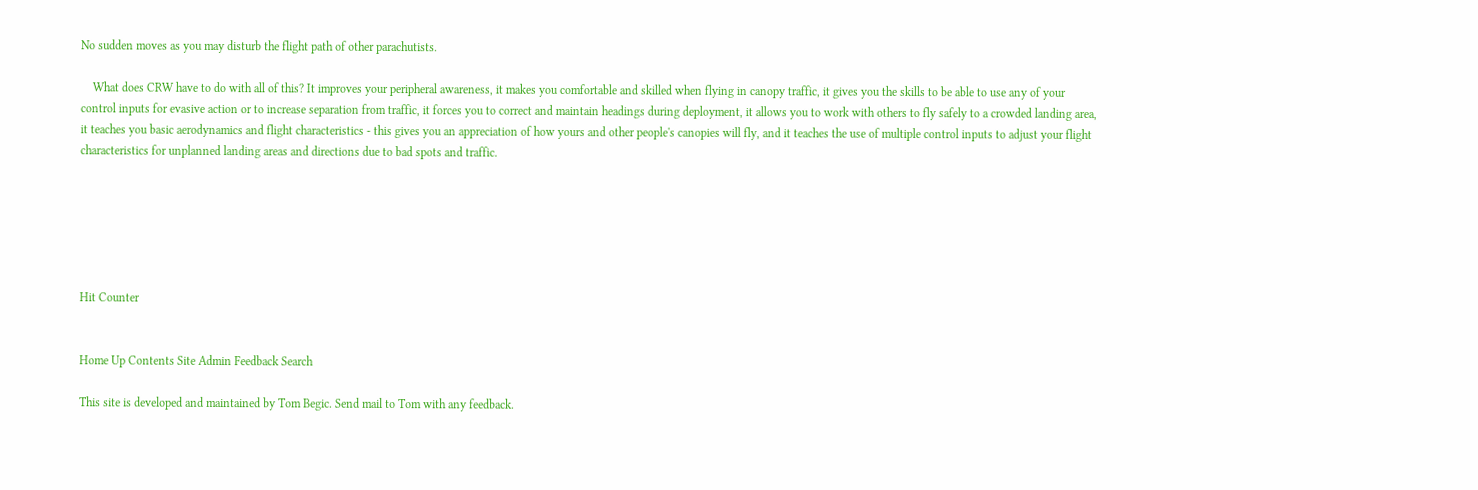No sudden moves as you may disturb the flight path of other parachutists.

    What does CRW have to do with all of this? It improves your peripheral awareness, it makes you comfortable and skilled when flying in canopy traffic, it gives you the skills to be able to use any of your control inputs for evasive action or to increase separation from traffic, it forces you to correct and maintain headings during deployment, it allows you to work with others to fly safely to a crowded landing area, it teaches you basic aerodynamics and flight characteristics - this gives you an appreciation of how yours and other people's canopies will fly, and it teaches the use of multiple control inputs to adjust your flight characteristics for unplanned landing areas and directions due to bad spots and traffic.






Hit Counter


Home Up Contents Site Admin Feedback Search

This site is developed and maintained by Tom Begic. Send mail to Tom with any feedback.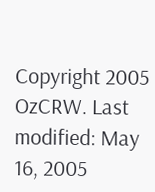Copyright 2005 OzCRW. Last modified: May 16, 2005